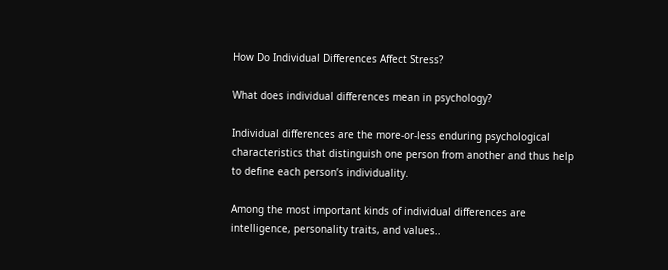How Do Individual Differences Affect Stress?

What does individual differences mean in psychology?

Individual differences are the more-or-less enduring psychological characteristics that distinguish one person from another and thus help to define each person’s individuality.

Among the most important kinds of individual differences are intelligence, personality traits, and values..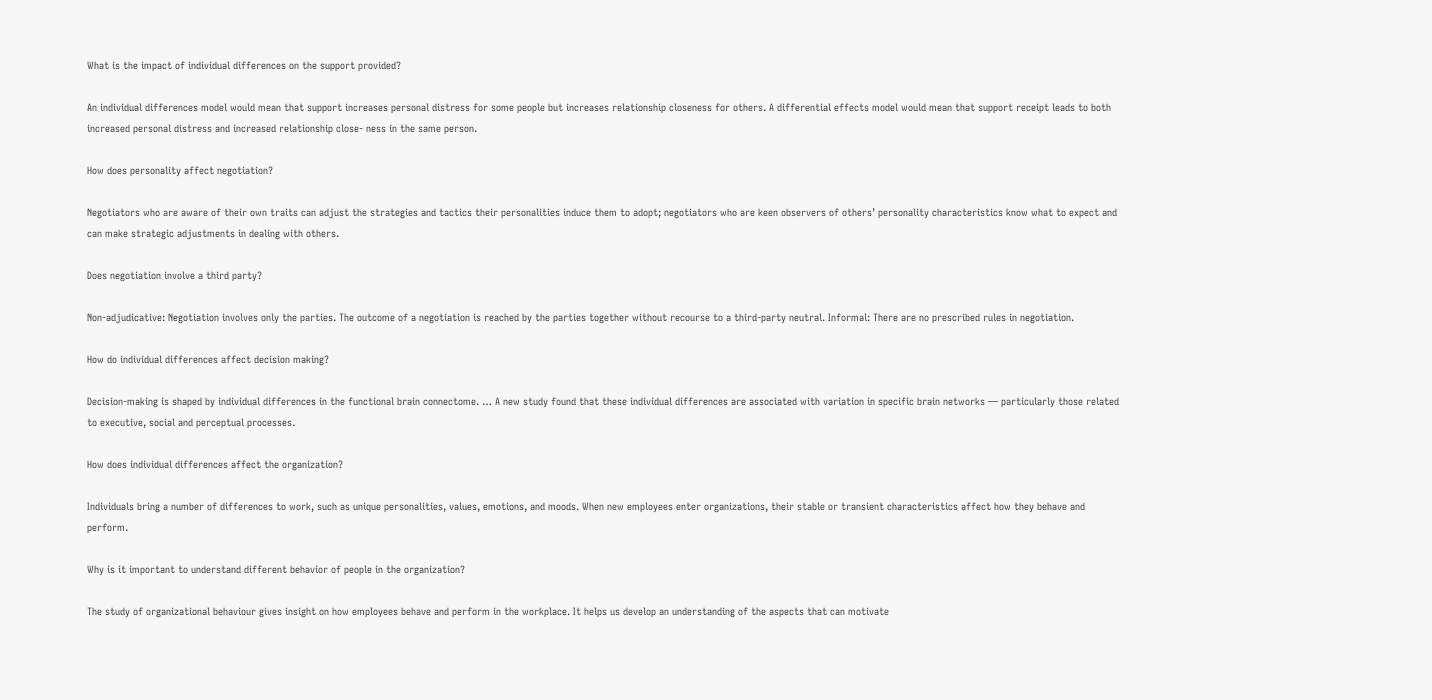What is the impact of individual differences on the support provided?

An individual differences model would mean that support increases personal distress for some people but increases relationship closeness for others. A differential effects model would mean that support receipt leads to both increased personal distress and increased relationship close- ness in the same person.

How does personality affect negotiation?

Negotiators who are aware of their own traits can adjust the strategies and tactics their personalities induce them to adopt; negotiators who are keen observers of others’ personality characteristics know what to expect and can make strategic adjustments in dealing with others.

Does negotiation involve a third party?

Non-adjudicative: Negotiation involves only the parties. The outcome of a negotiation is reached by the parties together without recourse to a third-party neutral. Informal: There are no prescribed rules in negotiation.

How do individual differences affect decision making?

Decision-making is shaped by individual differences in the functional brain connectome. … A new study found that these individual differences are associated with variation in specific brain networks — particularly those related to executive, social and perceptual processes.

How does individual differences affect the organization?

Individuals bring a number of differences to work, such as unique personalities, values, emotions, and moods. When new employees enter organizations, their stable or transient characteristics affect how they behave and perform.

Why is it important to understand different behavior of people in the organization?

The study of organizational behaviour gives insight on how employees behave and perform in the workplace. It helps us develop an understanding of the aspects that can motivate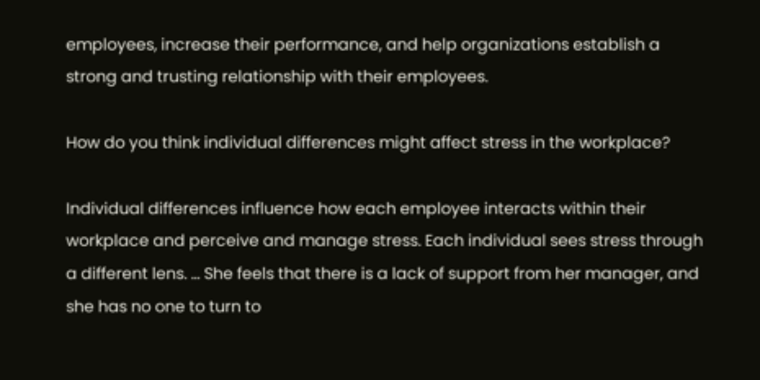employees, increase their performance, and help organizations establish a strong and trusting relationship with their employees.

How do you think individual differences might affect stress in the workplace?

Individual differences influence how each employee interacts within their workplace and perceive and manage stress. Each individual sees stress through a different lens. … She feels that there is a lack of support from her manager, and she has no one to turn to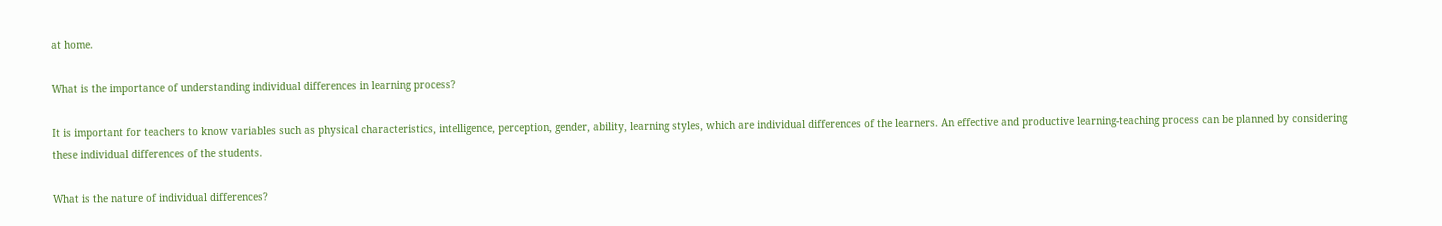at home.

What is the importance of understanding individual differences in learning process?

It is important for teachers to know variables such as physical characteristics, intelligence, perception, gender, ability, learning styles, which are individual differences of the learners. An effective and productive learning-teaching process can be planned by considering these individual differences of the students.

What is the nature of individual differences?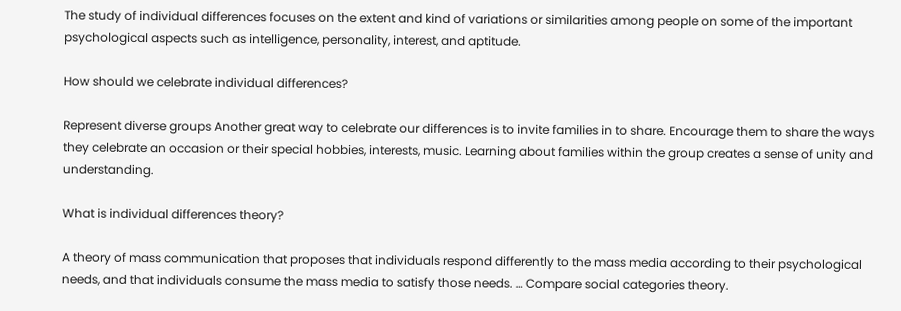The study of individual differences focuses on the extent and kind of variations or similarities among people on some of the important psychological aspects such as intelligence, personality, interest, and aptitude.

How should we celebrate individual differences?

Represent diverse groups Another great way to celebrate our differences is to invite families in to share. Encourage them to share the ways they celebrate an occasion or their special hobbies, interests, music. Learning about families within the group creates a sense of unity and understanding.

What is individual differences theory?

A theory of mass communication that proposes that individuals respond differently to the mass media according to their psychological needs, and that individuals consume the mass media to satisfy those needs. … Compare social categories theory.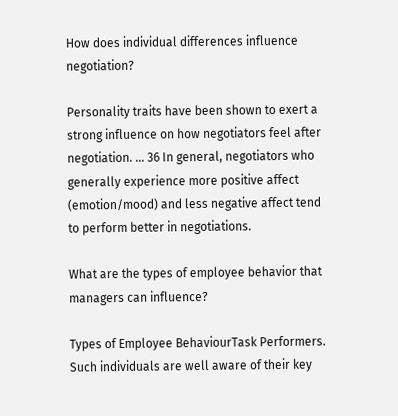How does individual differences influence negotiation?

Personality traits have been shown to exert a strong influence on how negotiators feel after negotiation. … 36 In general, negotiators who generally experience more positive affect (emotion/mood) and less negative affect tend to perform better in negotiations.

What are the types of employee behavior that managers can influence?

Types of Employee BehaviourTask Performers. Such individuals are well aware of their key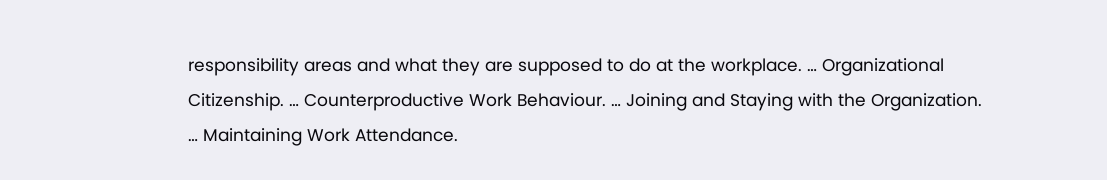responsibility areas and what they are supposed to do at the workplace. … Organizational Citizenship. … Counterproductive Work Behaviour. … Joining and Staying with the Organization. … Maintaining Work Attendance.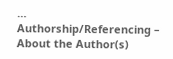… Authorship/Referencing – About the Author(s)